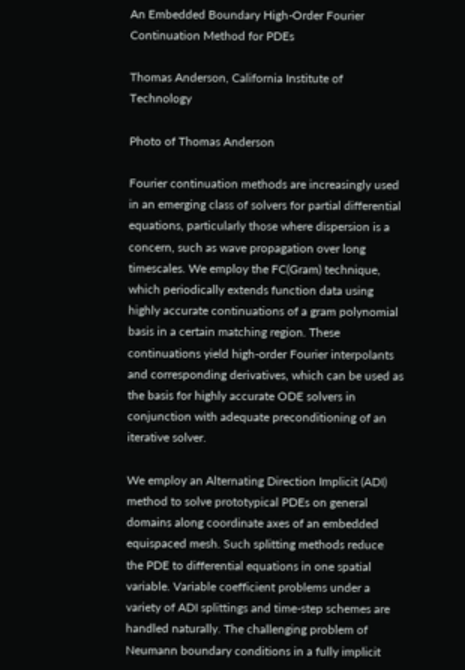An Embedded Boundary High-Order Fourier Continuation Method for PDEs

Thomas Anderson, California Institute of Technology

Photo of Thomas Anderson

Fourier continuation methods are increasingly used in an emerging class of solvers for partial differential equations, particularly those where dispersion is a concern, such as wave propagation over long timescales. We employ the FC(Gram) technique, which periodically extends function data using highly accurate continuations of a gram polynomial basis in a certain matching region. These continuations yield high-order Fourier interpolants and corresponding derivatives, which can be used as the basis for highly accurate ODE solvers in conjunction with adequate preconditioning of an iterative solver.

We employ an Alternating Direction Implicit (ADI) method to solve prototypical PDEs on general domains along coordinate axes of an embedded equispaced mesh. Such splitting methods reduce the PDE to differential equations in one spatial variable. Variable coefficient problems under a variety of ADI splittings and time-step schemes are handled naturally. The challenging problem of Neumann boundary conditions in a fully implicit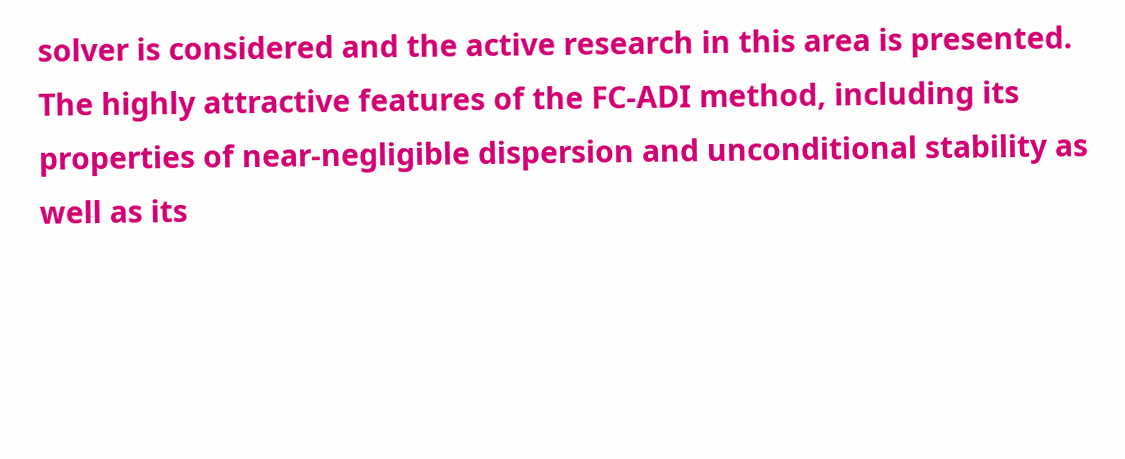solver is considered and the active research in this area is presented. The highly attractive features of the FC-ADI method, including its properties of near-negligible dispersion and unconditional stability as well as its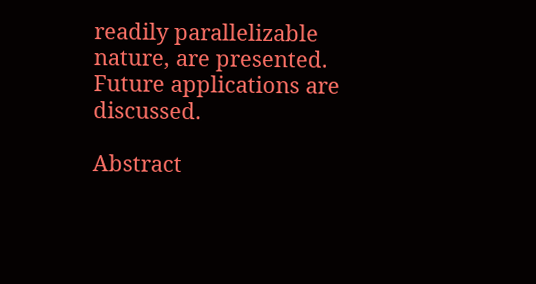readily parallelizable nature, are presented. Future applications are discussed.

Abstract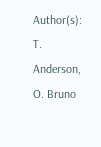Author(s): T. Anderson, O. Bruno